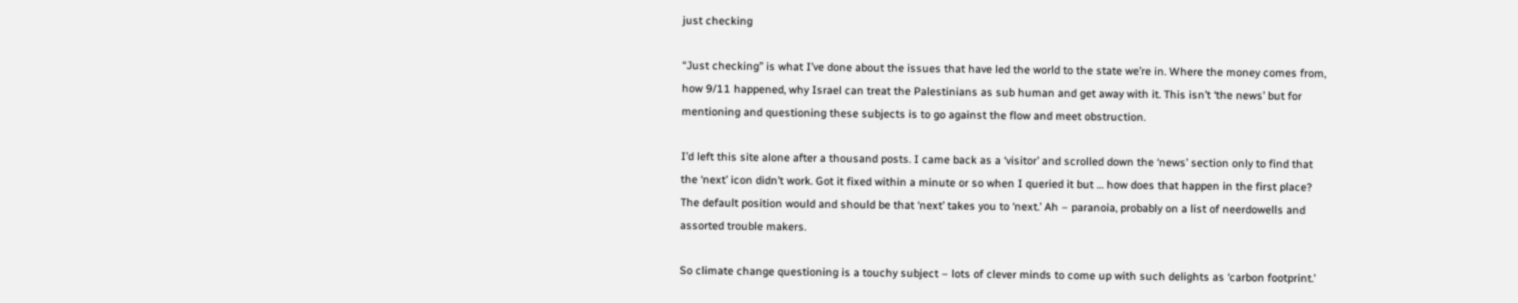just checking

“Just checking” is what I’ve done about the issues that have led the world to the state we’re in. Where the money comes from, how 9/11 happened, why Israel can treat the Palestinians as sub human and get away with it. This isn’t ‘the news’ but for mentioning and questioning these subjects is to go against the flow and meet obstruction.

I’d left this site alone after a thousand posts. I came back as a ‘visitor’ and scrolled down the ‘news’ section only to find that the ‘next’ icon didn’t work. Got it fixed within a minute or so when I queried it but … how does that happen in the first place? The default position would and should be that ‘next’ takes you to ‘next.’ Ah – paranoia, probably on a list of neerdowells and assorted trouble makers.

So climate change questioning is a touchy subject – lots of clever minds to come up with such delights as ‘carbon footprint.’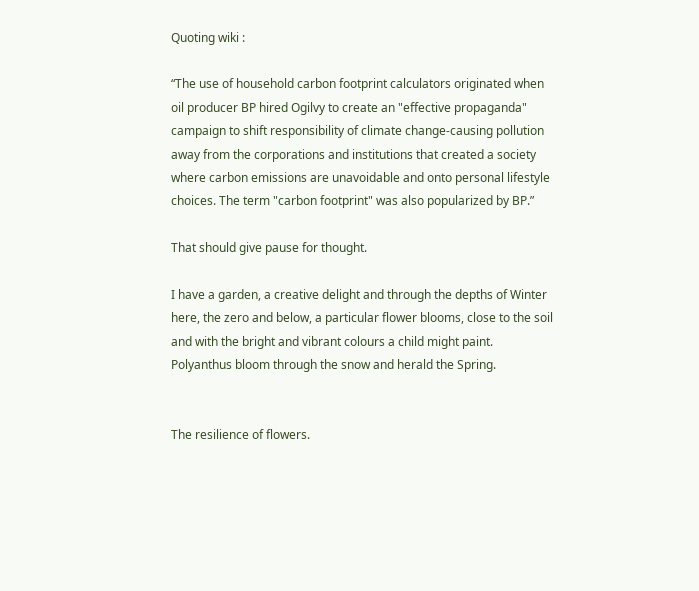Quoting wiki :

“The use of household carbon footprint calculators originated when oil producer BP hired Ogilvy to create an "effective propaganda" campaign to shift responsibility of climate change-causing pollution away from the corporations and institutions that created a society where carbon emissions are unavoidable and onto personal lifestyle choices. The term "carbon footprint" was also popularized by BP.”

That should give pause for thought.

I have a garden, a creative delight and through the depths of Winter here, the zero and below, a particular flower blooms, close to the soil and with the bright and vibrant colours a child might paint. Polyanthus bloom through the snow and herald the Spring.


The resilience of flowers.